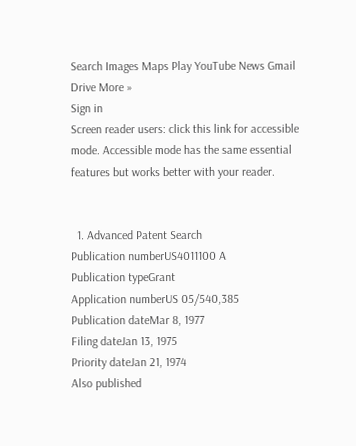Search Images Maps Play YouTube News Gmail Drive More »
Sign in
Screen reader users: click this link for accessible mode. Accessible mode has the same essential features but works better with your reader.


  1. Advanced Patent Search
Publication numberUS4011100 A
Publication typeGrant
Application numberUS 05/540,385
Publication dateMar 8, 1977
Filing dateJan 13, 1975
Priority dateJan 21, 1974
Also published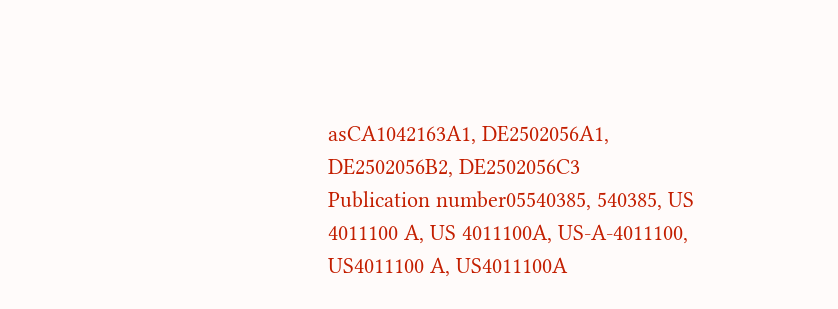asCA1042163A1, DE2502056A1, DE2502056B2, DE2502056C3
Publication number05540385, 540385, US 4011100 A, US 4011100A, US-A-4011100, US4011100 A, US4011100A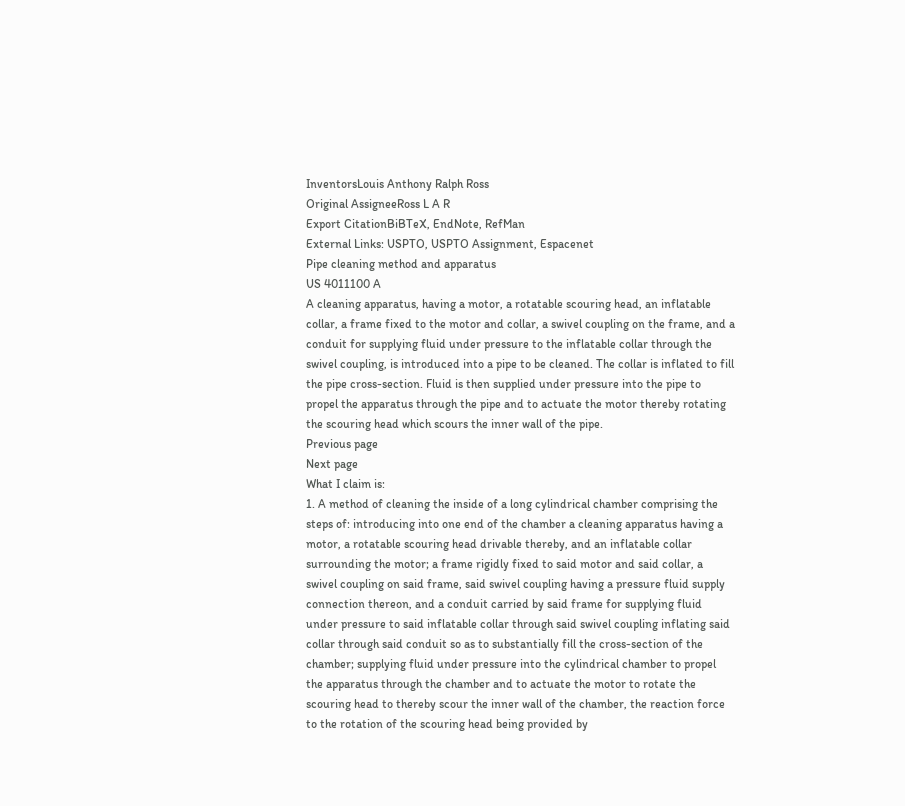InventorsLouis Anthony Ralph Ross
Original AssigneeRoss L A R
Export CitationBiBTeX, EndNote, RefMan
External Links: USPTO, USPTO Assignment, Espacenet
Pipe cleaning method and apparatus
US 4011100 A
A cleaning apparatus, having a motor, a rotatable scouring head, an inflatable collar, a frame fixed to the motor and collar, a swivel coupling on the frame, and a conduit for supplying fluid under pressure to the inflatable collar through the swivel coupling, is introduced into a pipe to be cleaned. The collar is inflated to fill the pipe cross-section. Fluid is then supplied under pressure into the pipe to propel the apparatus through the pipe and to actuate the motor thereby rotating the scouring head which scours the inner wall of the pipe.
Previous page
Next page
What I claim is:
1. A method of cleaning the inside of a long cylindrical chamber comprising the steps of: introducing into one end of the chamber a cleaning apparatus having a motor, a rotatable scouring head drivable thereby, and an inflatable collar surrounding the motor; a frame rigidly fixed to said motor and said collar, a swivel coupling on said frame, said swivel coupling having a pressure fluid supply connection thereon, and a conduit carried by said frame for supplying fluid under pressure to said inflatable collar through said swivel coupling inflating said collar through said conduit so as to substantially fill the cross-section of the chamber; supplying fluid under pressure into the cylindrical chamber to propel the apparatus through the chamber and to actuate the motor to rotate the scouring head to thereby scour the inner wall of the chamber, the reaction force to the rotation of the scouring head being provided by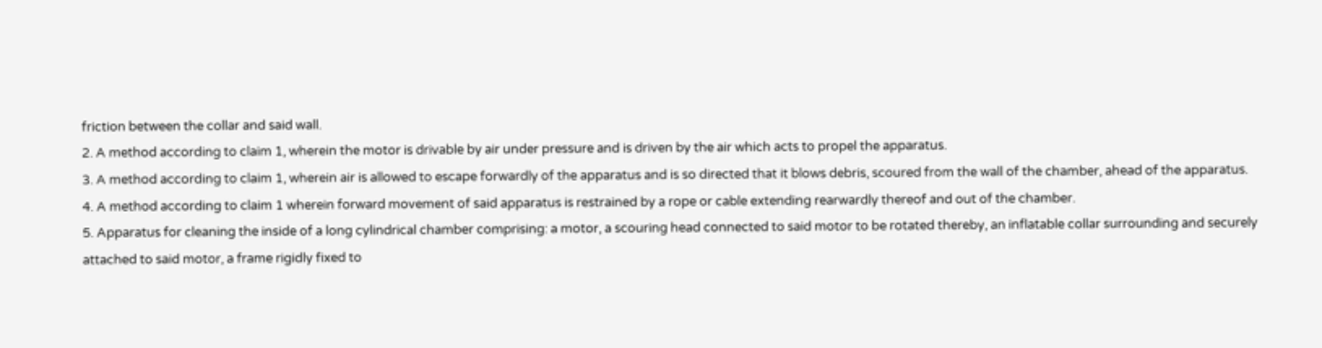friction between the collar and said wall.
2. A method according to claim 1, wherein the motor is drivable by air under pressure and is driven by the air which acts to propel the apparatus.
3. A method according to claim 1, wherein air is allowed to escape forwardly of the apparatus and is so directed that it blows debris, scoured from the wall of the chamber, ahead of the apparatus.
4. A method according to claim 1 wherein forward movement of said apparatus is restrained by a rope or cable extending rearwardly thereof and out of the chamber.
5. Apparatus for cleaning the inside of a long cylindrical chamber comprising: a motor, a scouring head connected to said motor to be rotated thereby, an inflatable collar surrounding and securely attached to said motor, a frame rigidly fixed to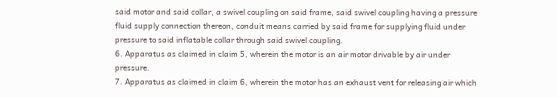said motor and said collar, a swivel coupling on said frame, said swivel coupling having a pressure fluid supply connection thereon, conduit means carried by said frame for supplying fluid under pressure to said inflatable collar through said swivel coupling.
6. Apparatus as claimed in claim 5, wherein the motor is an air motor drivable by air under pressure.
7. Apparatus as claimed in claim 6, wherein the motor has an exhaust vent for releasing air which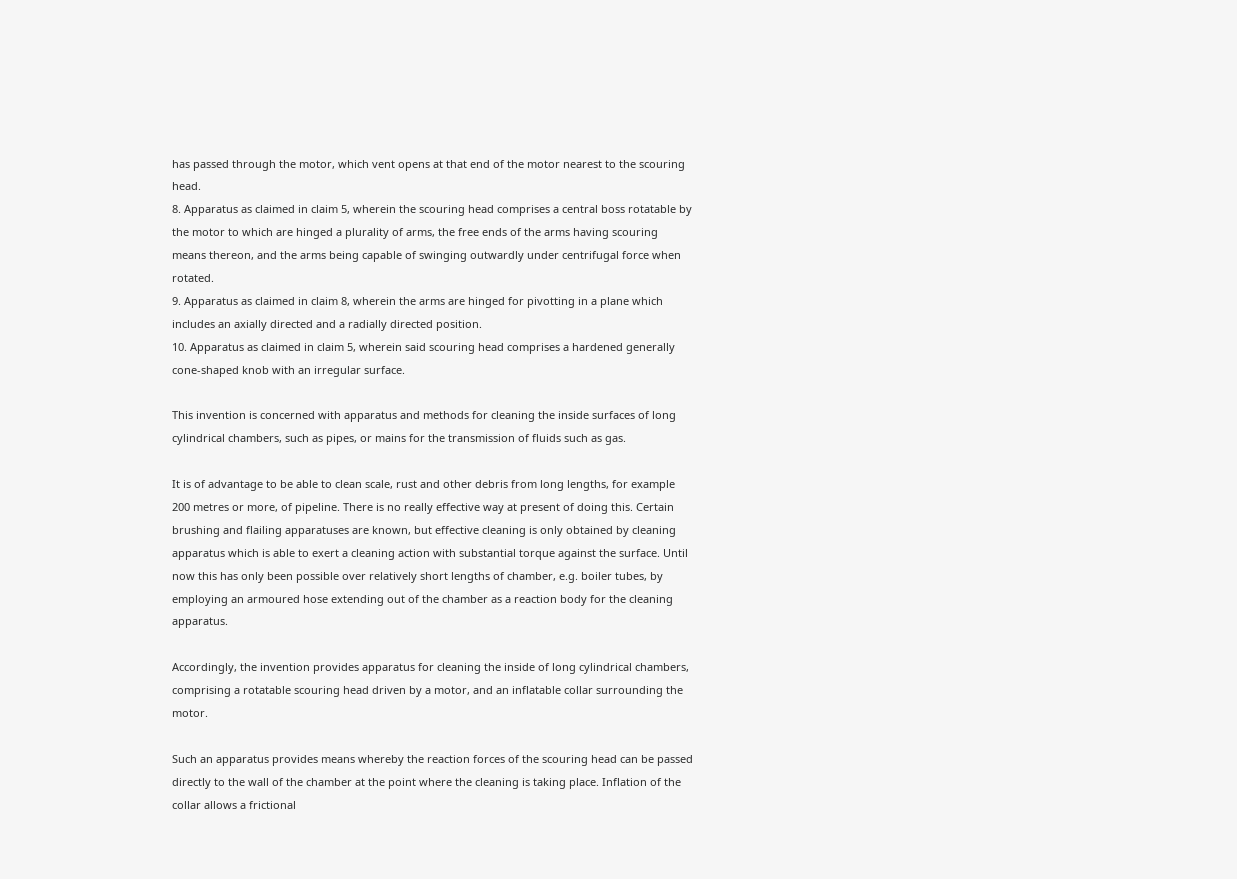has passed through the motor, which vent opens at that end of the motor nearest to the scouring head.
8. Apparatus as claimed in claim 5, wherein the scouring head comprises a central boss rotatable by the motor to which are hinged a plurality of arms, the free ends of the arms having scouring means thereon, and the arms being capable of swinging outwardly under centrifugal force when rotated.
9. Apparatus as claimed in claim 8, wherein the arms are hinged for pivotting in a plane which includes an axially directed and a radially directed position.
10. Apparatus as claimed in claim 5, wherein said scouring head comprises a hardened generally cone-shaped knob with an irregular surface.

This invention is concerned with apparatus and methods for cleaning the inside surfaces of long cylindrical chambers, such as pipes, or mains for the transmission of fluids such as gas.

It is of advantage to be able to clean scale, rust and other debris from long lengths, for example 200 metres or more, of pipeline. There is no really effective way at present of doing this. Certain brushing and flailing apparatuses are known, but effective cleaning is only obtained by cleaning apparatus which is able to exert a cleaning action with substantial torque against the surface. Until now this has only been possible over relatively short lengths of chamber, e.g. boiler tubes, by employing an armoured hose extending out of the chamber as a reaction body for the cleaning apparatus.

Accordingly, the invention provides apparatus for cleaning the inside of long cylindrical chambers, comprising a rotatable scouring head driven by a motor, and an inflatable collar surrounding the motor.

Such an apparatus provides means whereby the reaction forces of the scouring head can be passed directly to the wall of the chamber at the point where the cleaning is taking place. Inflation of the collar allows a frictional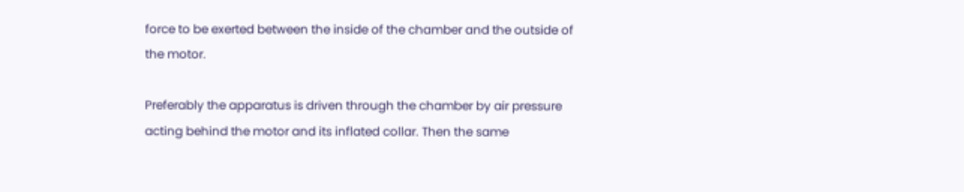force to be exerted between the inside of the chamber and the outside of the motor.

Preferably the apparatus is driven through the chamber by air pressure acting behind the motor and its inflated collar. Then the same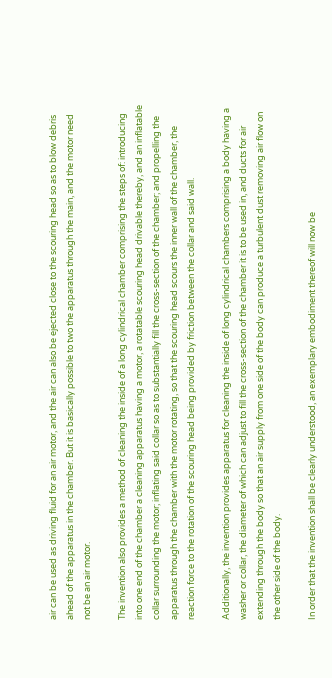air can be used as driving fluid for an air motor, and the air can also be ejected close to the scouring head so as to blow debris ahead of the apparatus in the chamber. But it is basically possible to two the apparatus through the main, and the motor need not be an air motor.

The invention also provides a method of cleaning the inside of a long cylindrical chamber comprising the steps of: introducing into one end of the chamber a cleaning apparatus having a motor, a rotatable scouring head drivable thereby, and an inflatable collar surrounding the motor; inflating said collar so as to substantially fill the cross-section of the chamber; and propelling the apparatus through the chamber with the motor rotating, so that the scouring head scours the inner wall of the chamber, the reaction force to the rotation of the scouring head being provided by friction between the collar and said wall.

Additionally, the invention provides apparatus for cleaning the inside of long cylindrical chambers comprising a body having a washer or collar, the diameter of which can adjust to fill the cross-section of the chamber it is to be used in, and ducts for air extending through the body so that an air supply from one side of the body can produce a turbulent dust removing air flow on the other side of the body.

In order that the invention shall be clearly understood, an exemplary embodiment thereof will now be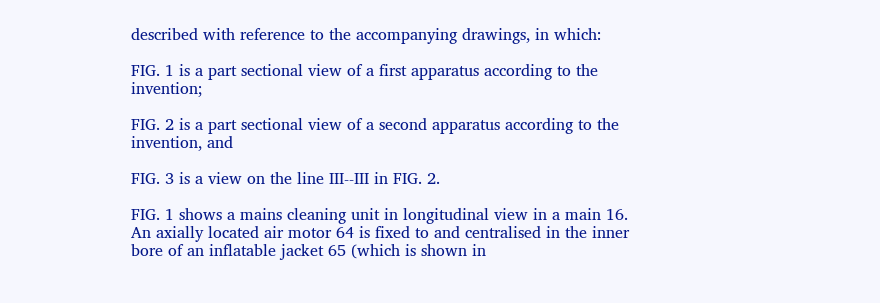described with reference to the accompanying drawings, in which:

FIG. 1 is a part sectional view of a first apparatus according to the invention;

FIG. 2 is a part sectional view of a second apparatus according to the invention, and

FIG. 3 is a view on the line III--III in FIG. 2.

FIG. 1 shows a mains cleaning unit in longitudinal view in a main 16. An axially located air motor 64 is fixed to and centralised in the inner bore of an inflatable jacket 65 (which is shown in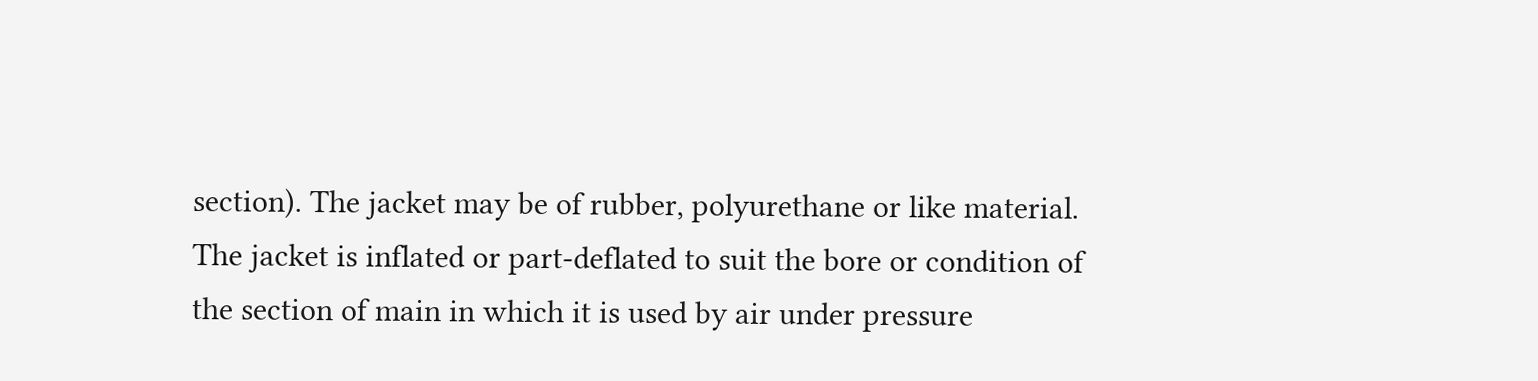section). The jacket may be of rubber, polyurethane or like material. The jacket is inflated or part-deflated to suit the bore or condition of the section of main in which it is used by air under pressure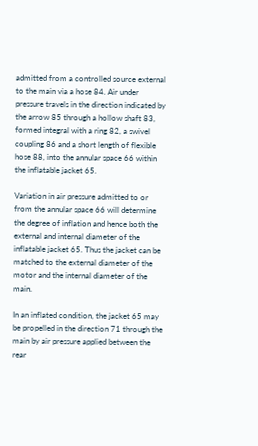admitted from a controlled source external to the main via a hose 84. Air under pressure travels in the direction indicated by the arrow 85 through a hollow shaft 83, formed integral with a ring 82, a swivel coupling 86 and a short length of flexible hose 88, into the annular space 66 within the inflatable jacket 65.

Variation in air pressure admitted to or from the annular space 66 will determine the degree of inflation and hence both the external and internal diameter of the inflatable jacket 65. Thus the jacket can be matched to the external diameter of the motor and the internal diameter of the main.

In an inflated condition, the jacket 65 may be propelled in the direction 71 through the main by air pressure applied between the rear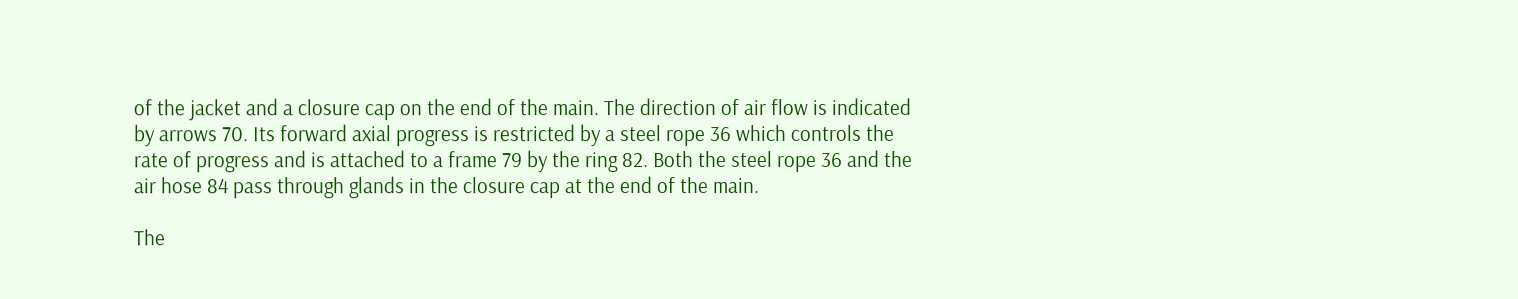of the jacket and a closure cap on the end of the main. The direction of air flow is indicated by arrows 70. Its forward axial progress is restricted by a steel rope 36 which controls the rate of progress and is attached to a frame 79 by the ring 82. Both the steel rope 36 and the air hose 84 pass through glands in the closure cap at the end of the main.

The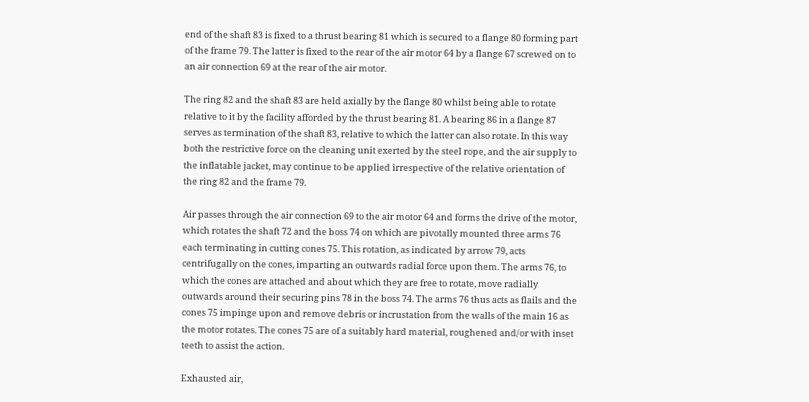end of the shaft 83 is fixed to a thrust bearing 81 which is secured to a flange 80 forming part of the frame 79. The latter is fixed to the rear of the air motor 64 by a flange 67 screwed on to an air connection 69 at the rear of the air motor.

The ring 82 and the shaft 83 are held axially by the flange 80 whilst being able to rotate relative to it by the facility afforded by the thrust bearing 81. A bearing 86 in a flange 87 serves as termination of the shaft 83, relative to which the latter can also rotate. In this way both the restrictive force on the cleaning unit exerted by the steel rope, and the air supply to the inflatable jacket, may continue to be applied irrespective of the relative orientation of the ring 82 and the frame 79.

Air passes through the air connection 69 to the air motor 64 and forms the drive of the motor, which rotates the shaft 72 and the boss 74 on which are pivotally mounted three arms 76 each terminating in cutting cones 75. This rotation, as indicated by arrow 79, acts centrifugally on the cones, imparting an outwards radial force upon them. The arms 76, to which the cones are attached and about which they are free to rotate, move radially outwards around their securing pins 78 in the boss 74. The arms 76 thus acts as flails and the cones 75 impinge upon and remove debris or incrustation from the walls of the main 16 as the motor rotates. The cones 75 are of a suitably hard material, roughened and/or with inset teeth to assist the action.

Exhausted air,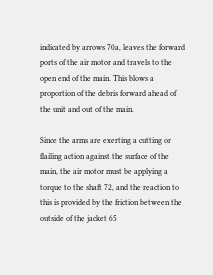indicated by arrows 70a, leaves the forward ports of the air motor and travels to the open end of the main. This blows a proportion of the debris forward ahead of the unit and out of the main.

Since the arms are exerting a cutting or flailing action against the surface of the main, the air motor must be applying a torque to the shaft 72, and the reaction to this is provided by the friction between the outside of the jacket 65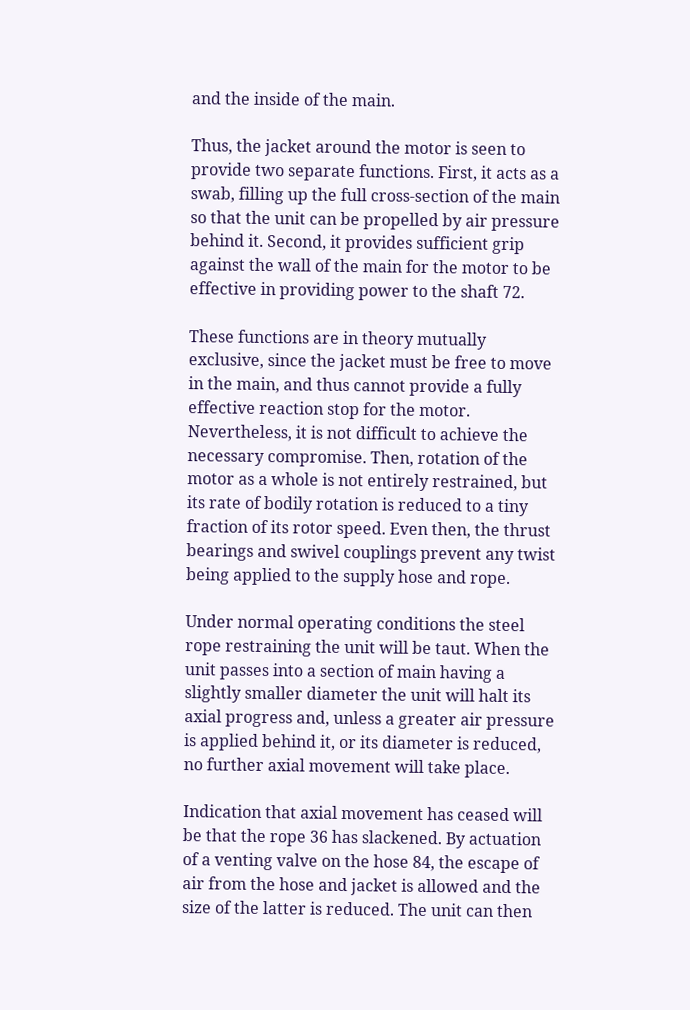and the inside of the main.

Thus, the jacket around the motor is seen to provide two separate functions. First, it acts as a swab, filling up the full cross-section of the main so that the unit can be propelled by air pressure behind it. Second, it provides sufficient grip against the wall of the main for the motor to be effective in providing power to the shaft 72.

These functions are in theory mutually exclusive, since the jacket must be free to move in the main, and thus cannot provide a fully effective reaction stop for the motor. Nevertheless, it is not difficult to achieve the necessary compromise. Then, rotation of the motor as a whole is not entirely restrained, but its rate of bodily rotation is reduced to a tiny fraction of its rotor speed. Even then, the thrust bearings and swivel couplings prevent any twist being applied to the supply hose and rope.

Under normal operating conditions the steel rope restraining the unit will be taut. When the unit passes into a section of main having a slightly smaller diameter the unit will halt its axial progress and, unless a greater air pressure is applied behind it, or its diameter is reduced, no further axial movement will take place.

Indication that axial movement has ceased will be that the rope 36 has slackened. By actuation of a venting valve on the hose 84, the escape of air from the hose and jacket is allowed and the size of the latter is reduced. The unit can then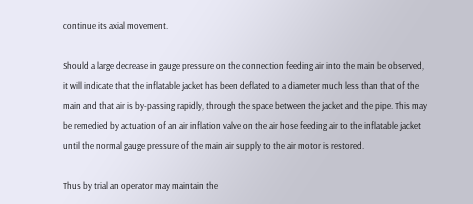continue its axial movement.

Should a large decrease in gauge pressure on the connection feeding air into the main be observed, it will indicate that the inflatable jacket has been deflated to a diameter much less than that of the main and that air is by-passing rapidly, through the space between the jacket and the pipe. This may be remedied by actuation of an air inflation valve on the air hose feeding air to the inflatable jacket until the normal gauge pressure of the main air supply to the air motor is restored.

Thus by trial an operator may maintain the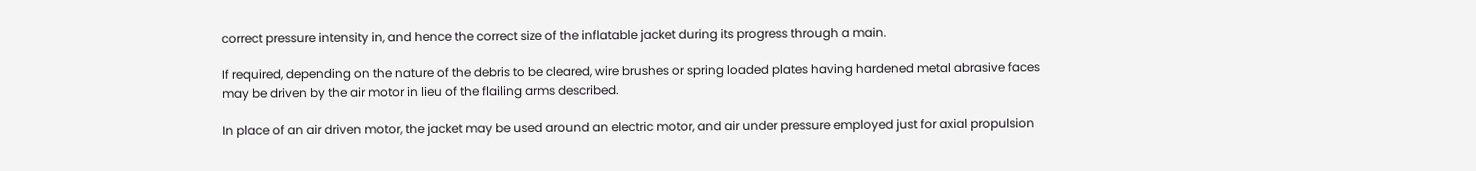correct pressure intensity in, and hence the correct size of the inflatable jacket during its progress through a main.

If required, depending on the nature of the debris to be cleared, wire brushes or spring loaded plates having hardened metal abrasive faces may be driven by the air motor in lieu of the flailing arms described.

In place of an air driven motor, the jacket may be used around an electric motor, and air under pressure employed just for axial propulsion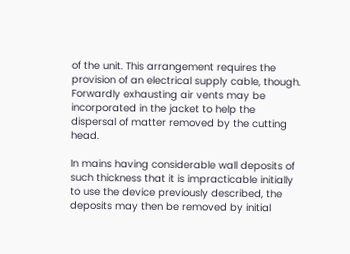of the unit. This arrangement requires the provision of an electrical supply cable, though. Forwardly exhausting air vents may be incorporated in the jacket to help the dispersal of matter removed by the cutting head.

In mains having considerable wall deposits of such thickness that it is impracticable initially to use the device previously described, the deposits may then be removed by initial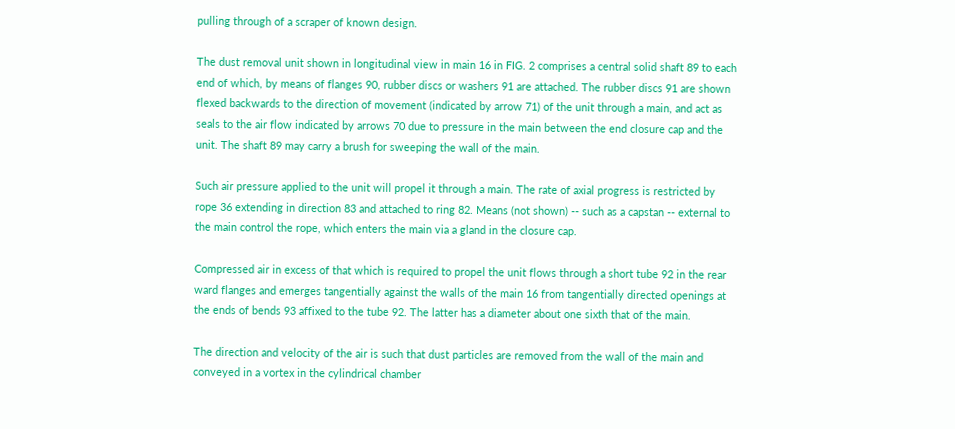pulling through of a scraper of known design.

The dust removal unit shown in longitudinal view in main 16 in FIG. 2 comprises a central solid shaft 89 to each end of which, by means of flanges 90, rubber discs or washers 91 are attached. The rubber discs 91 are shown flexed backwards to the direction of movement (indicated by arrow 71) of the unit through a main, and act as seals to the air flow indicated by arrows 70 due to pressure in the main between the end closure cap and the unit. The shaft 89 may carry a brush for sweeping the wall of the main.

Such air pressure applied to the unit will propel it through a main. The rate of axial progress is restricted by rope 36 extending in direction 83 and attached to ring 82. Means (not shown) -- such as a capstan -- external to the main control the rope, which enters the main via a gland in the closure cap.

Compressed air in excess of that which is required to propel the unit flows through a short tube 92 in the rear ward flanges and emerges tangentially against the walls of the main 16 from tangentially directed openings at the ends of bends 93 affixed to the tube 92. The latter has a diameter about one sixth that of the main.

The direction and velocity of the air is such that dust particles are removed from the wall of the main and conveyed in a vortex in the cylindrical chamber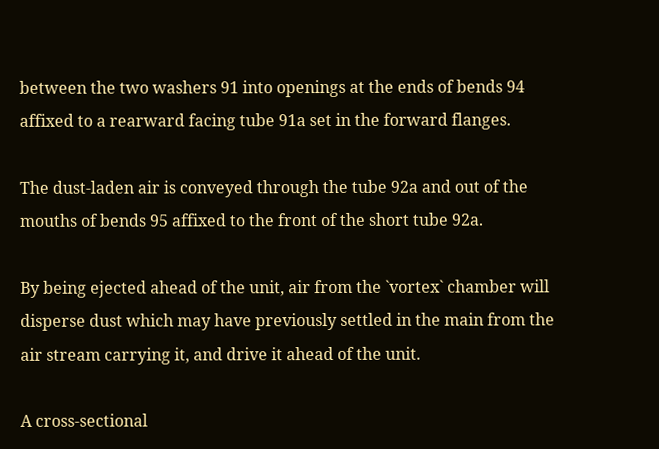between the two washers 91 into openings at the ends of bends 94 affixed to a rearward facing tube 91a set in the forward flanges.

The dust-laden air is conveyed through the tube 92a and out of the mouths of bends 95 affixed to the front of the short tube 92a.

By being ejected ahead of the unit, air from the `vortex` chamber will disperse dust which may have previously settled in the main from the air stream carrying it, and drive it ahead of the unit.

A cross-sectional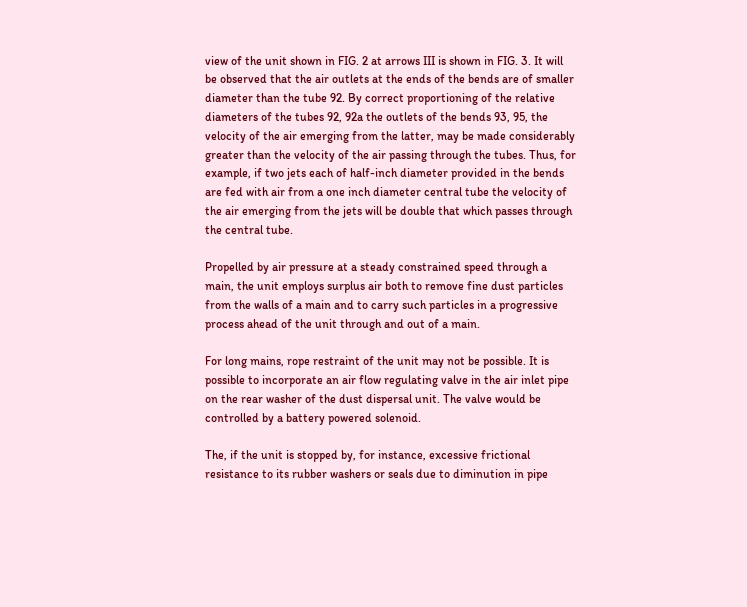view of the unit shown in FIG. 2 at arrows III is shown in FIG. 3. It will be observed that the air outlets at the ends of the bends are of smaller diameter than the tube 92. By correct proportioning of the relative diameters of the tubes 92, 92a the outlets of the bends 93, 95, the velocity of the air emerging from the latter, may be made considerably greater than the velocity of the air passing through the tubes. Thus, for example, if two jets each of half-inch diameter provided in the bends are fed with air from a one inch diameter central tube the velocity of the air emerging from the jets will be double that which passes through the central tube.

Propelled by air pressure at a steady constrained speed through a main, the unit employs surplus air both to remove fine dust particles from the walls of a main and to carry such particles in a progressive process ahead of the unit through and out of a main.

For long mains, rope restraint of the unit may not be possible. It is possible to incorporate an air flow regulating valve in the air inlet pipe on the rear washer of the dust dispersal unit. The valve would be controlled by a battery powered solenoid.

The, if the unit is stopped by, for instance, excessive frictional resistance to its rubber washers or seals due to diminution in pipe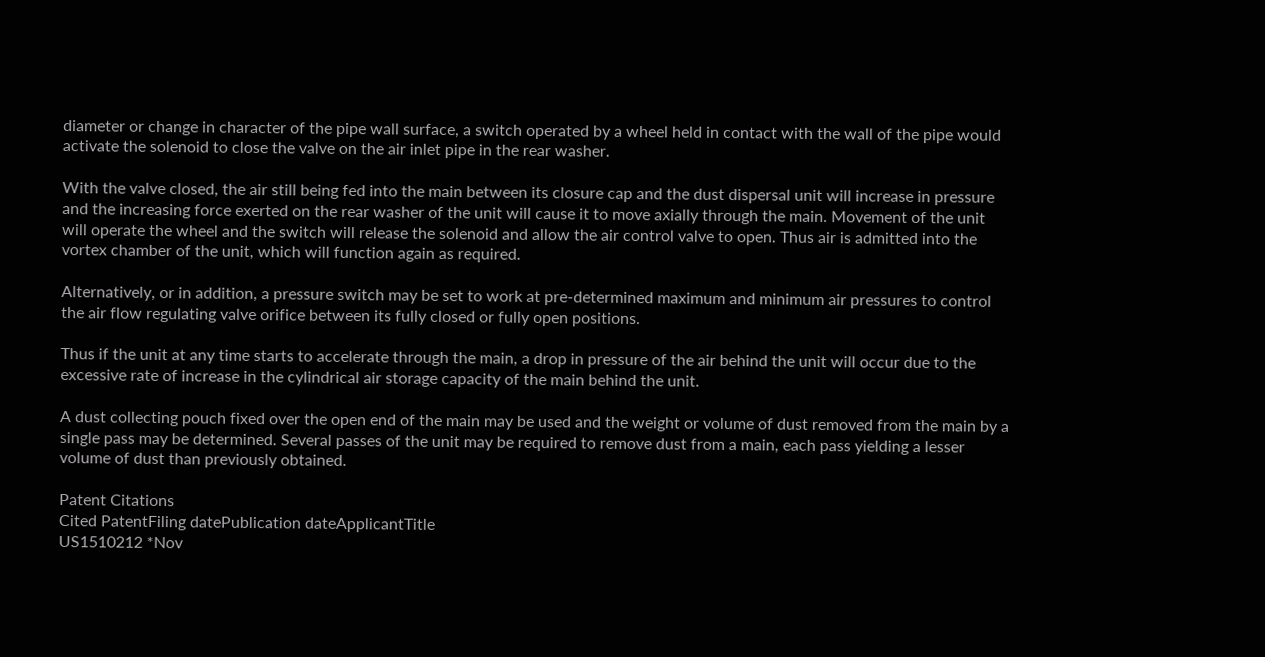diameter or change in character of the pipe wall surface, a switch operated by a wheel held in contact with the wall of the pipe would activate the solenoid to close the valve on the air inlet pipe in the rear washer.

With the valve closed, the air still being fed into the main between its closure cap and the dust dispersal unit will increase in pressure and the increasing force exerted on the rear washer of the unit will cause it to move axially through the main. Movement of the unit will operate the wheel and the switch will release the solenoid and allow the air control valve to open. Thus air is admitted into the vortex chamber of the unit, which will function again as required.

Alternatively, or in addition, a pressure switch may be set to work at pre-determined maximum and minimum air pressures to control the air flow regulating valve orifice between its fully closed or fully open positions.

Thus if the unit at any time starts to accelerate through the main, a drop in pressure of the air behind the unit will occur due to the excessive rate of increase in the cylindrical air storage capacity of the main behind the unit.

A dust collecting pouch fixed over the open end of the main may be used and the weight or volume of dust removed from the main by a single pass may be determined. Several passes of the unit may be required to remove dust from a main, each pass yielding a lesser volume of dust than previously obtained.

Patent Citations
Cited PatentFiling datePublication dateApplicantTitle
US1510212 *Nov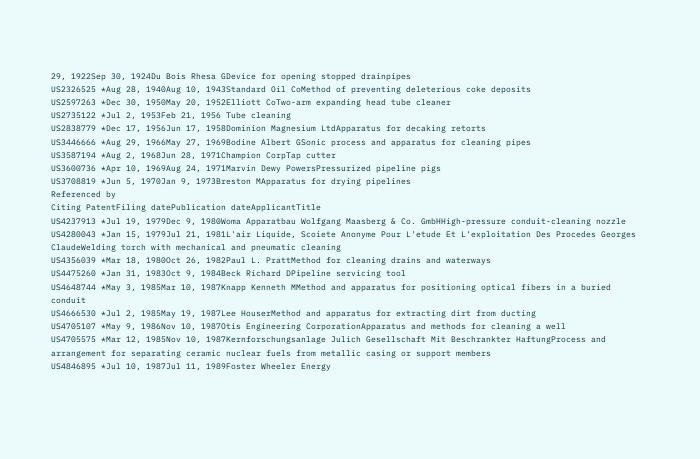29, 1922Sep 30, 1924Du Bois Rhesa GDevice for opening stopped drainpipes
US2326525 *Aug 28, 1940Aug 10, 1943Standard Oil CoMethod of preventing deleterious coke deposits
US2597263 *Dec 30, 1950May 20, 1952Elliott CoTwo-arm expanding head tube cleaner
US2735122 *Jul 2, 1953Feb 21, 1956 Tube cleaning
US2838779 *Dec 17, 1956Jun 17, 1958Dominion Magnesium LtdApparatus for decaking retorts
US3446666 *Aug 29, 1966May 27, 1969Bodine Albert GSonic process and apparatus for cleaning pipes
US3587194 *Aug 2, 1968Jun 28, 1971Champion CorpTap cutter
US3600736 *Apr 10, 1969Aug 24, 1971Marvin Dewy PowersPressurized pipeline pigs
US3708819 *Jun 5, 1970Jan 9, 1973Breston MApparatus for drying pipelines
Referenced by
Citing PatentFiling datePublication dateApplicantTitle
US4237913 *Jul 19, 1979Dec 9, 1980Woma Apparatbau Wolfgang Maasberg & Co. GmbHHigh-pressure conduit-cleaning nozzle
US4280043 *Jan 15, 1979Jul 21, 1981L'air Liquide, Scoiete Anonyme Pour L'etude Et L'exploitation Des Procedes Georges ClaudeWelding torch with mechanical and pneumatic cleaning
US4356039 *Mar 18, 1980Oct 26, 1982Paul L. PrattMethod for cleaning drains and waterways
US4475260 *Jan 31, 1983Oct 9, 1984Beck Richard DPipeline servicing tool
US4648744 *May 3, 1985Mar 10, 1987Knapp Kenneth MMethod and apparatus for positioning optical fibers in a buried conduit
US4666530 *Jul 2, 1985May 19, 1987Lee HouserMethod and apparatus for extracting dirt from ducting
US4705107 *May 9, 1986Nov 10, 1987Otis Engineering CorporationApparatus and methods for cleaning a well
US4705575 *Mar 12, 1985Nov 10, 1987Kernforschungsanlage Julich Gesellschaft Mit Beschrankter HaftungProcess and arrangement for separating ceramic nuclear fuels from metallic casing or support members
US4846895 *Jul 10, 1987Jul 11, 1989Foster Wheeler Energy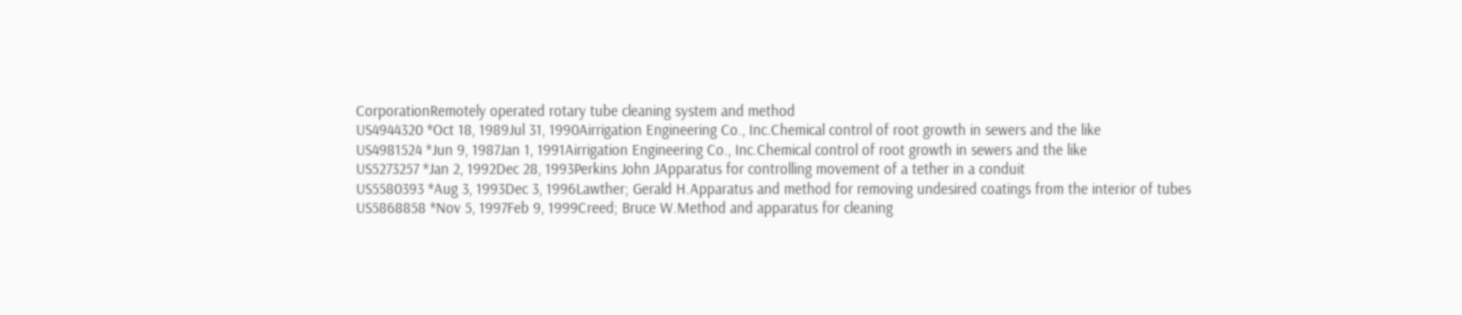CorporationRemotely operated rotary tube cleaning system and method
US4944320 *Oct 18, 1989Jul 31, 1990Airrigation Engineering Co., Inc.Chemical control of root growth in sewers and the like
US4981524 *Jun 9, 1987Jan 1, 1991Airrigation Engineering Co., Inc.Chemical control of root growth in sewers and the like
US5273257 *Jan 2, 1992Dec 28, 1993Perkins John JApparatus for controlling movement of a tether in a conduit
US5580393 *Aug 3, 1993Dec 3, 1996Lawther; Gerald H.Apparatus and method for removing undesired coatings from the interior of tubes
US5868858 *Nov 5, 1997Feb 9, 1999Creed; Bruce W.Method and apparatus for cleaning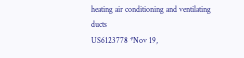heating air conditioning and ventilating ducts
US6123778 *Nov 19,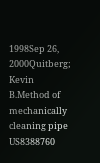1998Sep 26, 2000Quitberg; Kevin B.Method of mechanically cleaning pipe
US8388760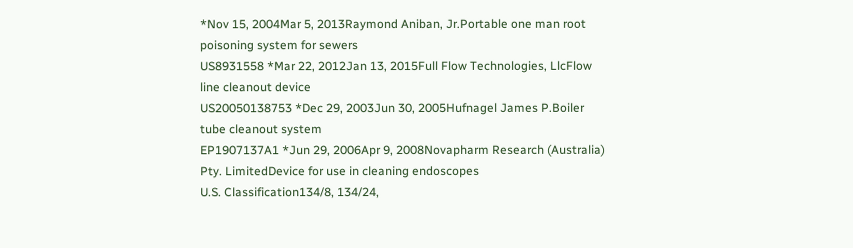*Nov 15, 2004Mar 5, 2013Raymond Aniban, Jr.Portable one man root poisoning system for sewers
US8931558 *Mar 22, 2012Jan 13, 2015Full Flow Technologies, LlcFlow line cleanout device
US20050138753 *Dec 29, 2003Jun 30, 2005Hufnagel James P.Boiler tube cleanout system
EP1907137A1 *Jun 29, 2006Apr 9, 2008Novapharm Research (Australia) Pty. LimitedDevice for use in cleaning endoscopes
U.S. Classification134/8, 134/24,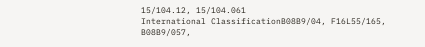15/104.12, 15/104.061
International ClassificationB08B9/04, F16L55/165, B08B9/057,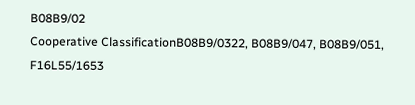B08B9/02
Cooperative ClassificationB08B9/0322, B08B9/047, B08B9/051, F16L55/1653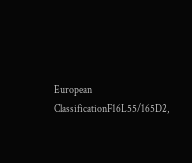European ClassificationF16L55/165D2,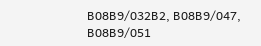B08B9/032B2, B08B9/047, B08B9/051